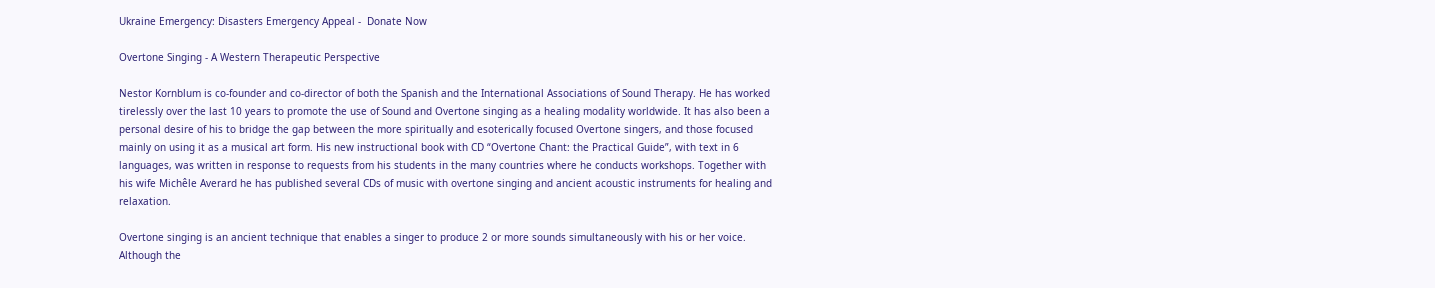Ukraine Emergency: Disasters Emergency Appeal -  Donate Now

Overtone Singing - A Western Therapeutic Perspective

Nestor Kornblum is co-founder and co-director of both the Spanish and the International Associations of Sound Therapy. He has worked tirelessly over the last 10 years to promote the use of Sound and Overtone singing as a healing modality worldwide. It has also been a personal desire of his to bridge the gap between the more spiritually and esoterically focused Overtone singers, and those focused mainly on using it as a musical art form. His new instructional book with CD “Overtone Chant: the Practical Guide”, with text in 6 languages, was written in response to requests from his students in the many countries where he conducts workshops. Together with his wife Michêle Averard he has published several CDs of music with overtone singing and ancient acoustic instruments for healing and relaxation.

Overtone singing is an ancient technique that enables a singer to produce 2 or more sounds simultaneously with his or her voice. Although the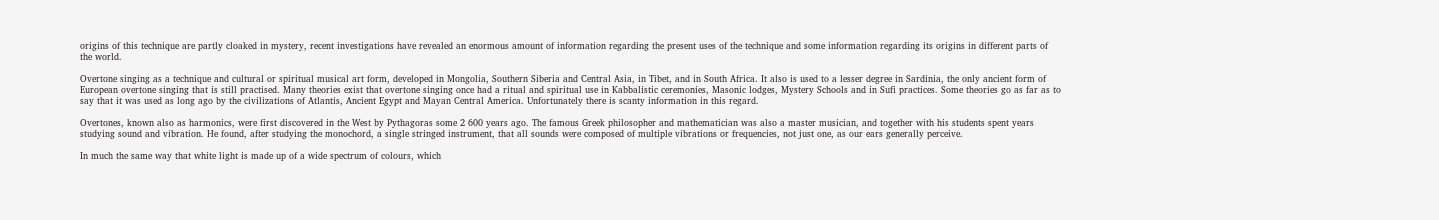origins of this technique are partly cloaked in mystery, recent investigations have revealed an enormous amount of information regarding the present uses of the technique and some information regarding its origins in different parts of the world.

Overtone singing as a technique and cultural or spiritual musical art form, developed in Mongolia, Southern Siberia and Central Asia, in Tibet, and in South Africa. It also is used to a lesser degree in Sardinia, the only ancient form of European overtone singing that is still practised. Many theories exist that overtone singing once had a ritual and spiritual use in Kabbalistic ceremonies, Masonic lodges, Mystery Schools and in Sufi practices. Some theories go as far as to say that it was used as long ago by the civilizations of Atlantis, Ancient Egypt and Mayan Central America. Unfortunately there is scanty information in this regard.

Overtones, known also as harmonics, were first discovered in the West by Pythagoras some 2 600 years ago. The famous Greek philosopher and mathematician was also a master musician, and together with his students spent years studying sound and vibration. He found, after studying the monochord, a single stringed instrument, that all sounds were composed of multiple vibrations or frequencies, not just one, as our ears generally perceive.

In much the same way that white light is made up of a wide spectrum of colours, which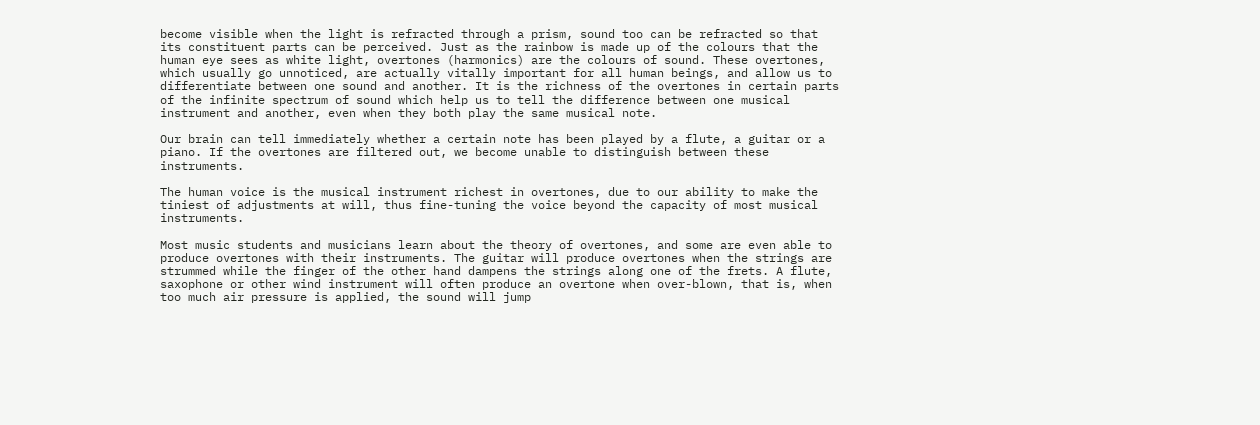become visible when the light is refracted through a prism, sound too can be refracted so that its constituent parts can be perceived. Just as the rainbow is made up of the colours that the human eye sees as white light, overtones (harmonics) are the colours of sound. These overtones, which usually go unnoticed, are actually vitally important for all human beings, and allow us to differentiate between one sound and another. It is the richness of the overtones in certain parts of the infinite spectrum of sound which help us to tell the difference between one musical instrument and another, even when they both play the same musical note.

Our brain can tell immediately whether a certain note has been played by a flute, a guitar or a piano. If the overtones are filtered out, we become unable to distinguish between these instruments.

The human voice is the musical instrument richest in overtones, due to our ability to make the tiniest of adjustments at will, thus fine-tuning the voice beyond the capacity of most musical instruments.

Most music students and musicians learn about the theory of overtones, and some are even able to produce overtones with their instruments. The guitar will produce overtones when the strings are strummed while the finger of the other hand dampens the strings along one of the frets. A flute, saxophone or other wind instrument will often produce an overtone when over-blown, that is, when too much air pressure is applied, the sound will jump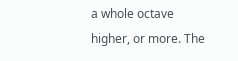a whole octave higher, or more. The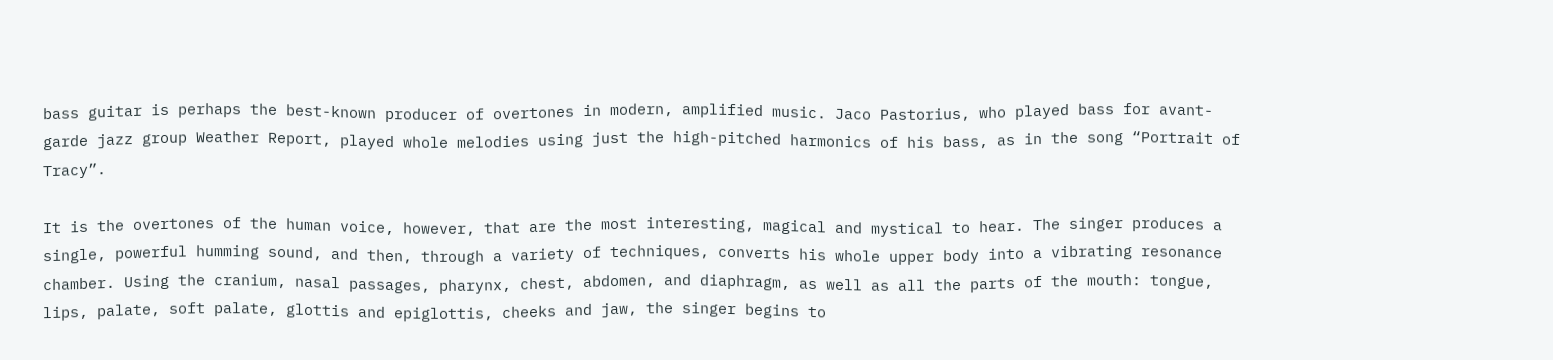bass guitar is perhaps the best-known producer of overtones in modern, amplified music. Jaco Pastorius, who played bass for avant-garde jazz group Weather Report, played whole melodies using just the high-pitched harmonics of his bass, as in the song “Portrait of Tracy”.

It is the overtones of the human voice, however, that are the most interesting, magical and mystical to hear. The singer produces a single, powerful humming sound, and then, through a variety of techniques, converts his whole upper body into a vibrating resonance chamber. Using the cranium, nasal passages, pharynx, chest, abdomen, and diaphragm, as well as all the parts of the mouth: tongue, lips, palate, soft palate, glottis and epiglottis, cheeks and jaw, the singer begins to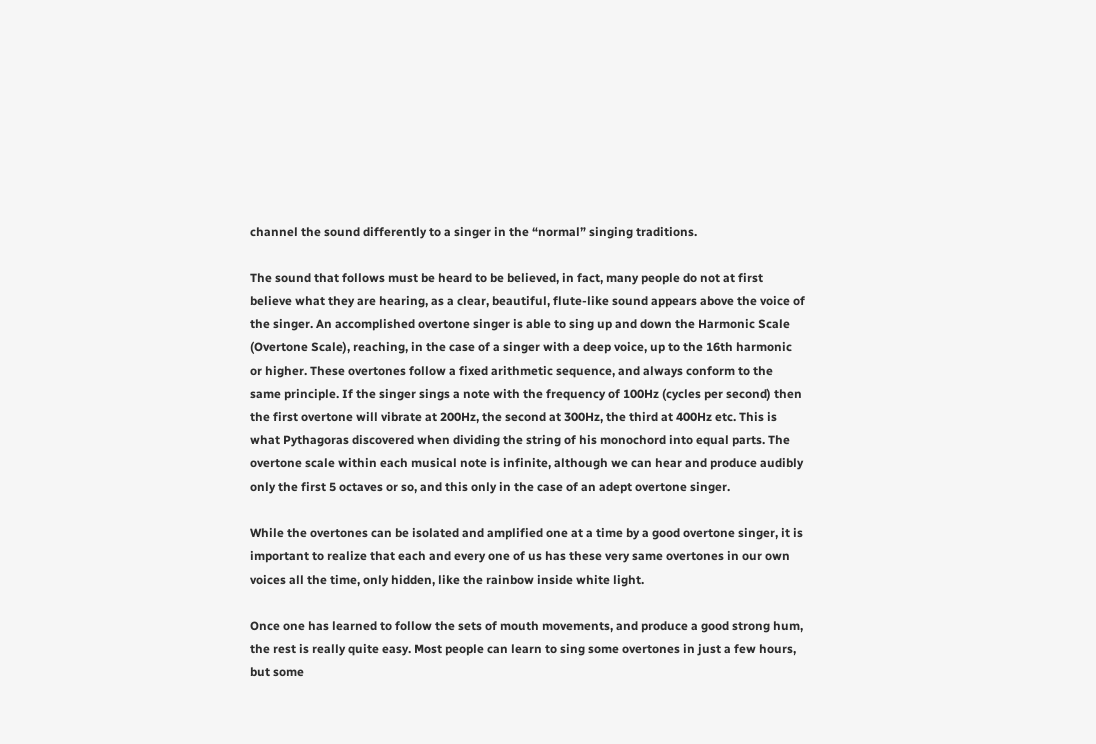channel the sound differently to a singer in the “normal” singing traditions.

The sound that follows must be heard to be believed, in fact, many people do not at first believe what they are hearing, as a clear, beautiful, flute-like sound appears above the voice of the singer. An accomplished overtone singer is able to sing up and down the Harmonic Scale (Overtone Scale), reaching, in the case of a singer with a deep voice, up to the 16th harmonic or higher. These overtones follow a fixed arithmetic sequence, and always conform to the same principle. If the singer sings a note with the frequency of 100Hz (cycles per second) then the first overtone will vibrate at 200Hz, the second at 300Hz, the third at 400Hz etc. This is what Pythagoras discovered when dividing the string of his monochord into equal parts. The overtone scale within each musical note is infinite, although we can hear and produce audibly only the first 5 octaves or so, and this only in the case of an adept overtone singer.

While the overtones can be isolated and amplified one at a time by a good overtone singer, it is important to realize that each and every one of us has these very same overtones in our own voices all the time, only hidden, like the rainbow inside white light.

Once one has learned to follow the sets of mouth movements, and produce a good strong hum, the rest is really quite easy. Most people can learn to sing some overtones in just a few hours, but some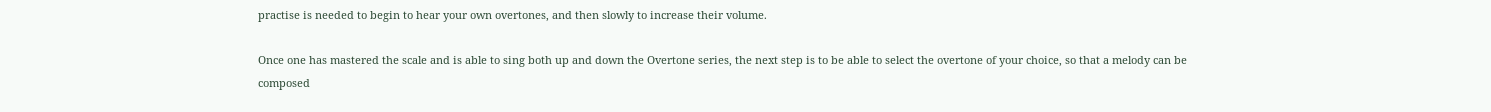practise is needed to begin to hear your own overtones, and then slowly to increase their volume.

Once one has mastered the scale and is able to sing both up and down the Overtone series, the next step is to be able to select the overtone of your choice, so that a melody can be composed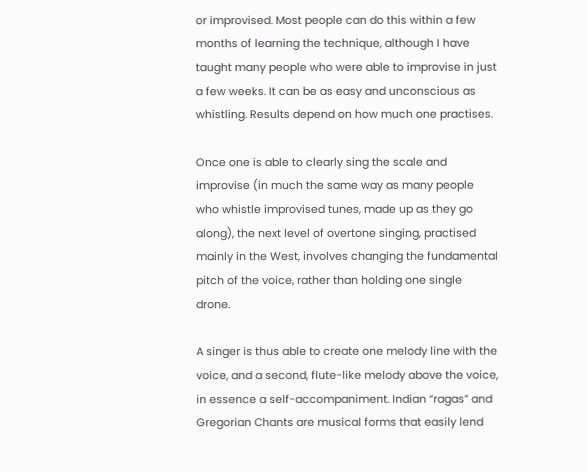or improvised. Most people can do this within a few months of learning the technique, although I have taught many people who were able to improvise in just a few weeks. It can be as easy and unconscious as whistling. Results depend on how much one practises.

Once one is able to clearly sing the scale and improvise (in much the same way as many people who whistle improvised tunes, made up as they go along), the next level of overtone singing, practised mainly in the West, involves changing the fundamental pitch of the voice, rather than holding one single drone.

A singer is thus able to create one melody line with the voice, and a second, flute-like melody above the voice, in essence a self-accompaniment. Indian “ragas” and Gregorian Chants are musical forms that easily lend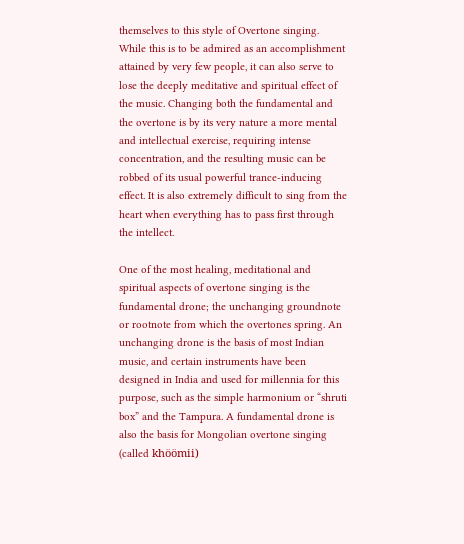themselves to this style of Overtone singing. While this is to be admired as an accomplishment attained by very few people, it can also serve to lose the deeply meditative and spiritual effect of the music. Changing both the fundamental and the overtone is by its very nature a more mental and intellectual exercise, requiring intense concentration, and the resulting music can be robbed of its usual powerful trance-inducing effect. It is also extremely difficult to sing from the heart when everything has to pass first through the intellect.

One of the most healing, meditational and spiritual aspects of overtone singing is the fundamental drone; the unchanging groundnote or rootnote from which the overtones spring. An unchanging drone is the basis of most Indian music, and certain instruments have been designed in India and used for millennia for this purpose, such as the simple harmonium or “shruti box” and the Tampura. A fundamental drone is also the basis for Mongolian overtone singing (called khöömii)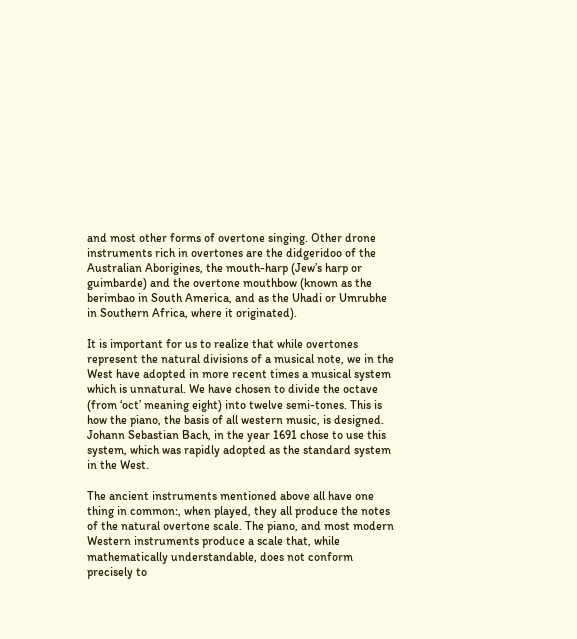and most other forms of overtone singing. Other drone instruments rich in overtones are the didgeridoo of the Australian Aborigines, the mouth-harp (Jew’s harp or guimbarde) and the overtone mouthbow (known as the berimbao in South America, and as the Uhadi or Umrubhe in Southern Africa, where it originated).

It is important for us to realize that while overtones represent the natural divisions of a musical note, we in the West have adopted in more recent times a musical system which is unnatural. We have chosen to divide the octave (from ‘oct’ meaning eight) into twelve semi-tones. This is how the piano, the basis of all western music, is designed. Johann Sebastian Bach, in the year 1691 chose to use this system, which was rapidly adopted as the standard system in the West.

The ancient instruments mentioned above all have one thing in common:, when played, they all produce the notes of the natural overtone scale. The piano, and most modern Western instruments produce a scale that, while mathematically understandable, does not conform precisely to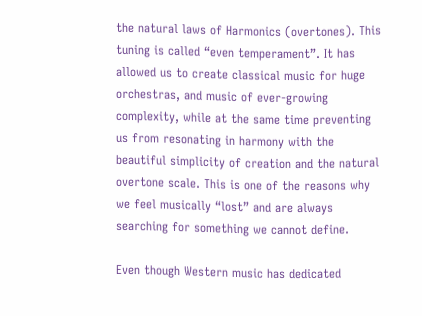the natural laws of Harmonics (overtones). This tuning is called “even temperament”. It has allowed us to create classical music for huge orchestras, and music of ever-growing complexity, while at the same time preventing us from resonating in harmony with the beautiful simplicity of creation and the natural overtone scale. This is one of the reasons why we feel musically “lost” and are always searching for something we cannot define.

Even though Western music has dedicated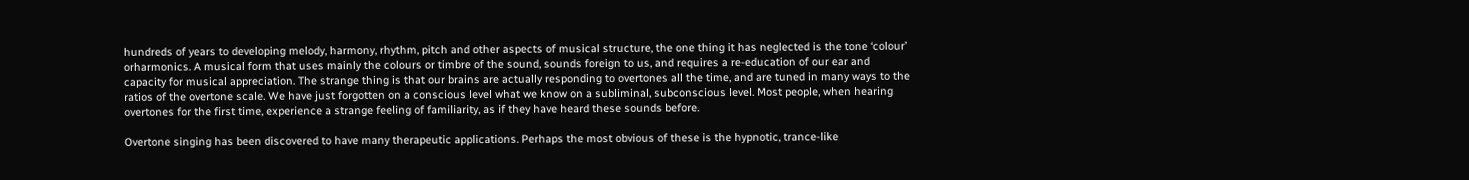hundreds of years to developing melody, harmony, rhythm, pitch and other aspects of musical structure, the one thing it has neglected is the tone ‘colour’ orharmonics. A musical form that uses mainly the colours or timbre of the sound, sounds foreign to us, and requires a re-education of our ear and capacity for musical appreciation. The strange thing is that our brains are actually responding to overtones all the time, and are tuned in many ways to the ratios of the overtone scale. We have just forgotten on a conscious level what we know on a subliminal, subconscious level. Most people, when hearing overtones for the first time, experience a strange feeling of familiarity, as if they have heard these sounds before.

Overtone singing has been discovered to have many therapeutic applications. Perhaps the most obvious of these is the hypnotic, trance-like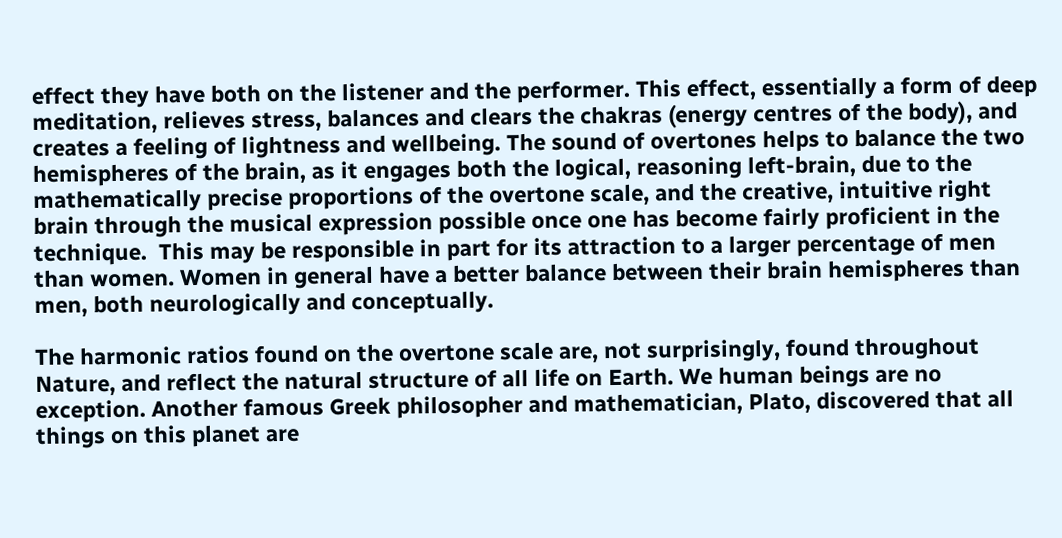effect they have both on the listener and the performer. This effect, essentially a form of deep meditation, relieves stress, balances and clears the chakras (energy centres of the body), and creates a feeling of lightness and wellbeing. The sound of overtones helps to balance the two hemispheres of the brain, as it engages both the logical, reasoning left-brain, due to the mathematically precise proportions of the overtone scale, and the creative, intuitive right brain through the musical expression possible once one has become fairly proficient in the technique.  This may be responsible in part for its attraction to a larger percentage of men than women. Women in general have a better balance between their brain hemispheres than men, both neurologically and conceptually.

The harmonic ratios found on the overtone scale are, not surprisingly, found throughout Nature, and reflect the natural structure of all life on Earth. We human beings are no exception. Another famous Greek philosopher and mathematician, Plato, discovered that all things on this planet are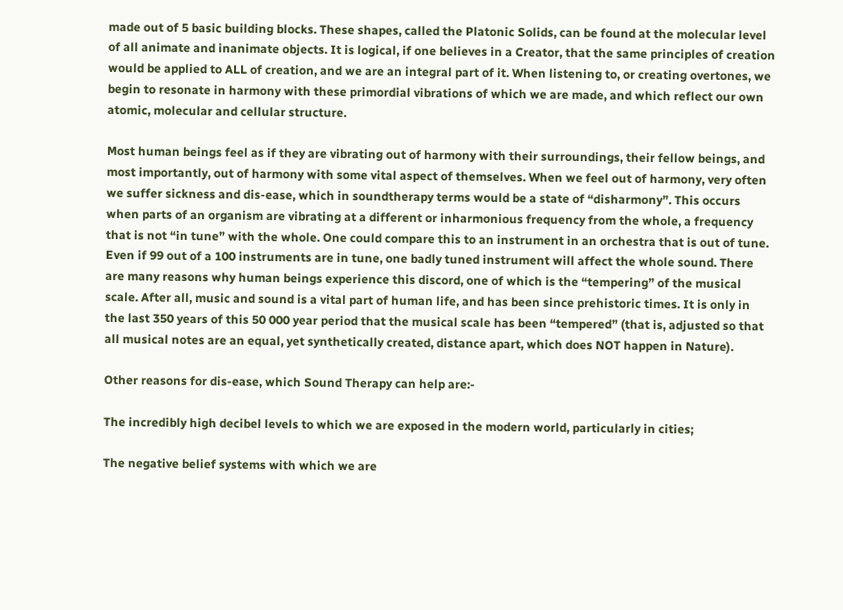made out of 5 basic building blocks. These shapes, called the Platonic Solids, can be found at the molecular level of all animate and inanimate objects. It is logical, if one believes in a Creator, that the same principles of creation would be applied to ALL of creation, and we are an integral part of it. When listening to, or creating overtones, we begin to resonate in harmony with these primordial vibrations of which we are made, and which reflect our own atomic, molecular and cellular structure.

Most human beings feel as if they are vibrating out of harmony with their surroundings, their fellow beings, and most importantly, out of harmony with some vital aspect of themselves. When we feel out of harmony, very often we suffer sickness and dis-ease, which in soundtherapy terms would be a state of “disharmony”. This occurs when parts of an organism are vibrating at a different or inharmonious frequency from the whole, a frequency that is not “in tune” with the whole. One could compare this to an instrument in an orchestra that is out of tune. Even if 99 out of a 100 instruments are in tune, one badly tuned instrument will affect the whole sound. There are many reasons why human beings experience this discord, one of which is the “tempering” of the musical scale. After all, music and sound is a vital part of human life, and has been since prehistoric times. It is only in the last 350 years of this 50 000 year period that the musical scale has been “tempered” (that is, adjusted so that all musical notes are an equal, yet synthetically created, distance apart, which does NOT happen in Nature).

Other reasons for dis-ease, which Sound Therapy can help are:-

The incredibly high decibel levels to which we are exposed in the modern world, particularly in cities;

The negative belief systems with which we are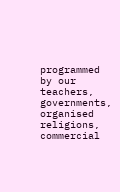programmed by our teachers, governments, organised religions, commercial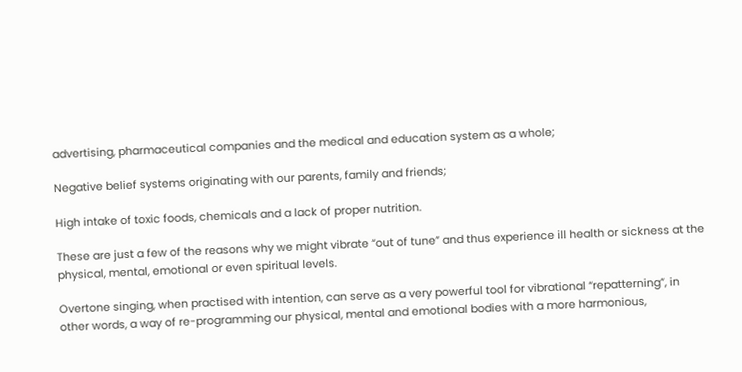advertising, pharmaceutical companies and the medical and education system as a whole;

Negative belief systems originating with our parents, family and friends;

High intake of toxic foods, chemicals and a lack of proper nutrition.

These are just a few of the reasons why we might vibrate “out of tune” and thus experience ill health or sickness at the physical, mental, emotional or even spiritual levels.

Overtone singing, when practised with intention, can serve as a very powerful tool for vibrational “repatterning”, in other words, a way of re-programming our physical, mental and emotional bodies with a more harmonious,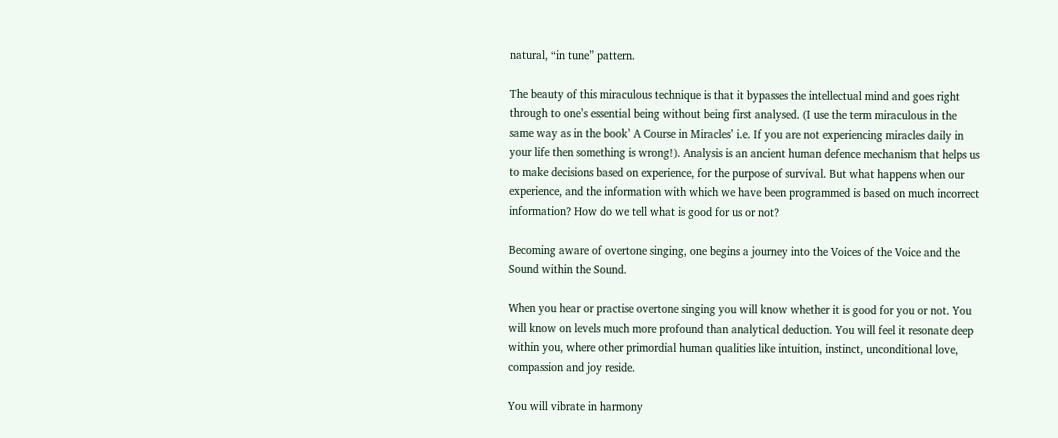natural, “in tune” pattern.

The beauty of this miraculous technique is that it bypasses the intellectual mind and goes right through to one’s essential being without being first analysed. (I use the term miraculous in the same way as in the book’ A Course in Miracles’ i.e. If you are not experiencing miracles daily in your life then something is wrong!). Analysis is an ancient human defence mechanism that helps us to make decisions based on experience, for the purpose of survival. But what happens when our experience, and the information with which we have been programmed is based on much incorrect information? How do we tell what is good for us or not?

Becoming aware of overtone singing, one begins a journey into the Voices of the Voice and the Sound within the Sound.

When you hear or practise overtone singing you will know whether it is good for you or not. You will know on levels much more profound than analytical deduction. You will feel it resonate deep within you, where other primordial human qualities like intuition, instinct, unconditional love, compassion and joy reside.

You will vibrate in harmony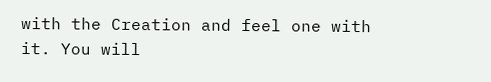with the Creation and feel one with it. You will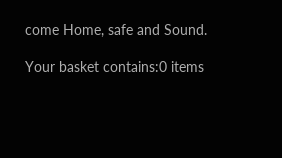come Home, safe and Sound.

Your basket contains:0 items